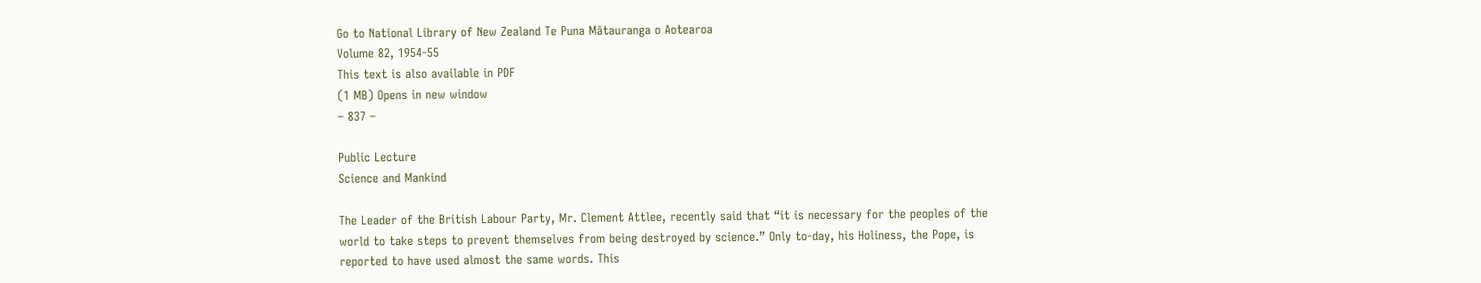Go to National Library of New Zealand Te Puna Mātauranga o Aotearoa
Volume 82, 1954-55
This text is also available in PDF
(1 MB) Opens in new window
– 837 –

Public Lecture
Science and Mankind

The Leader of the British Labour Party, Mr. Clement Attlee, recently said that “it is necessary for the peoples of the world to take steps to prevent themselves from being destroyed by science.” Only to-day, his Holiness, the Pope, is reported to have used almost the same words. This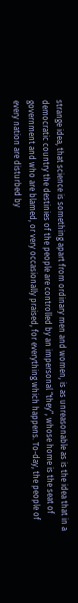strange idea, that science is something apart from ordinary men and women, is as unreasonable as is the idea that in a democratic country the destinies of the people are controlled by an impersonal “they”, whose home is the seat of government and who are blamed, or very occasionally praised, for everything which happens. To-day, the people of every nation are disturbed by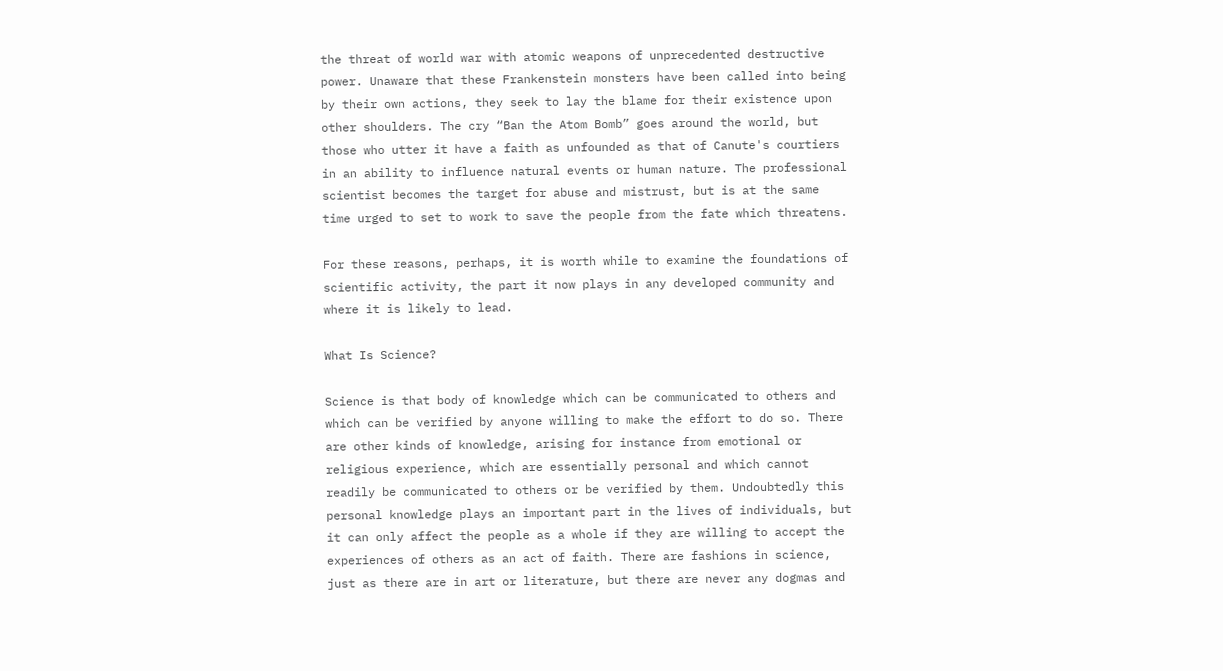the threat of world war with atomic weapons of unprecedented destructive power. Unaware that these Frankenstein monsters have been called into being by their own actions, they seek to lay the blame for their existence upon other shoulders. The cry “Ban the Atom Bomb” goes around the world, but those who utter it have a faith as unfounded as that of Canute's courtiers in an ability to influence natural events or human nature. The professional scientist becomes the target for abuse and mistrust, but is at the same time urged to set to work to save the people from the fate which threatens.

For these reasons, perhaps, it is worth while to examine the foundations of scientific activity, the part it now plays in any developed community and where it is likely to lead.

What Is Science?

Science is that body of knowledge which can be communicated to others and which can be verified by anyone willing to make the effort to do so. There are other kinds of knowledge, arising for instance from emotional or religious experience, which are essentially personal and which cannot readily be communicated to others or be verified by them. Undoubtedly this personal knowledge plays an important part in the lives of individuals, but it can only affect the people as a whole if they are willing to accept the experiences of others as an act of faith. There are fashions in science, just as there are in art or literature, but there are never any dogmas and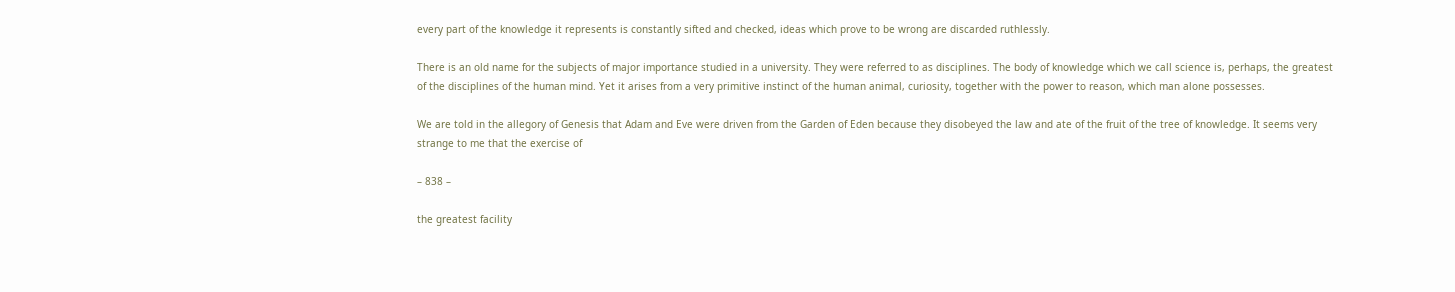every part of the knowledge it represents is constantly sifted and checked, ideas which prove to be wrong are discarded ruthlessly.

There is an old name for the subjects of major importance studied in a university. They were referred to as disciplines. The body of knowledge which we call science is, perhaps, the greatest of the disciplines of the human mind. Yet it arises from a very primitive instinct of the human animal, curiosity, together with the power to reason, which man alone possesses.

We are told in the allegory of Genesis that Adam and Eve were driven from the Garden of Eden because they disobeyed the law and ate of the fruit of the tree of knowledge. It seems very strange to me that the exercise of

– 838 –

the greatest facility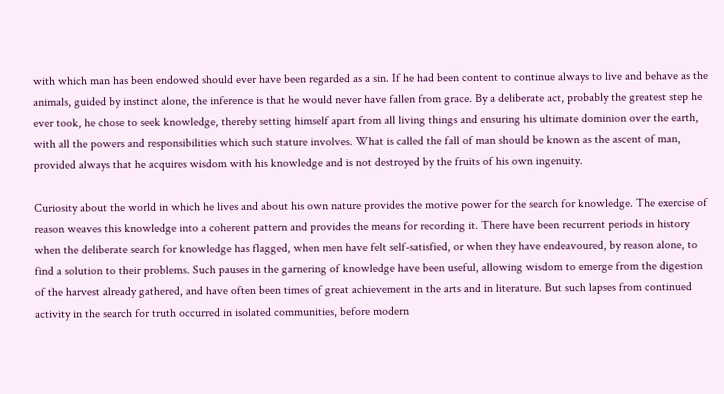with which man has been endowed should ever have been regarded as a sin. If he had been content to continue always to live and behave as the animals, guided by instinct alone, the inference is that he would never have fallen from grace. By a deliberate act, probably the greatest step he ever took, he chose to seek knowledge, thereby setting himself apart from all living things and ensuring his ultimate dominion over the earth, with all the powers and responsibilities which such stature involves. What is called the fall of man should be known as the ascent of man, provided always that he acquires wisdom with his knowledge and is not destroyed by the fruits of his own ingenuity.

Curiosity about the world in which he lives and about his own nature provides the motive power for the search for knowledge. The exercise of reason weaves this knowledge into a coherent pattern and provides the means for recording it. There have been recurrent periods in history when the deliberate search for knowledge has flagged, when men have felt self-satisfied, or when they have endeavoured, by reason alone, to find a solution to their problems. Such pauses in the garnering of knowledge have been useful, allowing wisdom to emerge from the digestion of the harvest already gathered, and have often been times of great achievement in the arts and in literature. But such lapses from continued activity in the search for truth occurred in isolated communities, before modern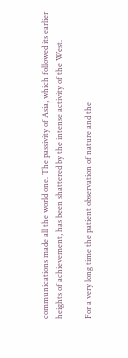communications made all the world one. The passivity of Asia, which followed its earlier heights of achievement, has been shattered by the intense activity of the West.

For a very long time the patient observation of nature and the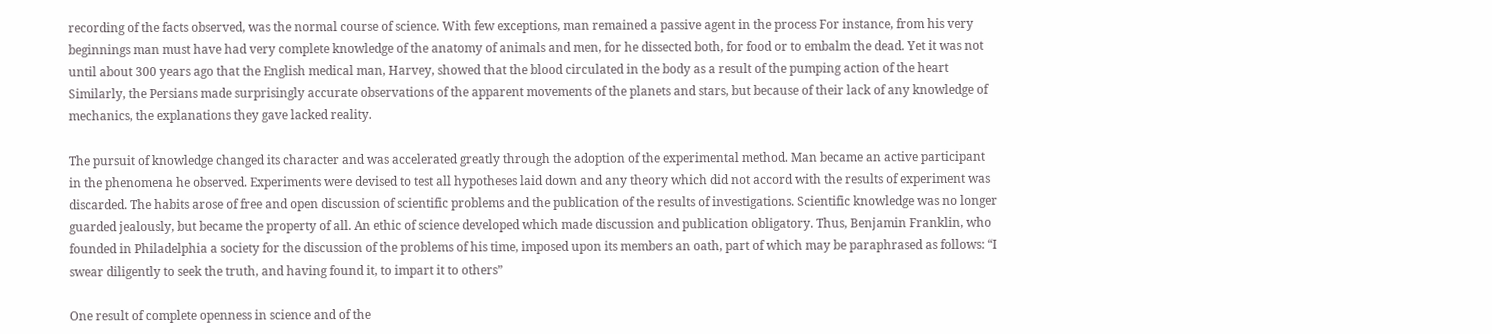recording of the facts observed, was the normal course of science. With few exceptions, man remained a passive agent in the process For instance, from his very beginnings man must have had very complete knowledge of the anatomy of animals and men, for he dissected both, for food or to embalm the dead. Yet it was not until about 300 years ago that the English medical man, Harvey, showed that the blood circulated in the body as a result of the pumping action of the heart Similarly, the Persians made surprisingly accurate observations of the apparent movements of the planets and stars, but because of their lack of any knowledge of mechanics, the explanations they gave lacked reality.

The pursuit of knowledge changed its character and was accelerated greatly through the adoption of the experimental method. Man became an active participant in the phenomena he observed. Experiments were devised to test all hypotheses laid down and any theory which did not accord with the results of experiment was discarded. The habits arose of free and open discussion of scientific problems and the publication of the results of investigations. Scientific knowledge was no longer guarded jealously, but became the property of all. An ethic of science developed which made discussion and publication obligatory. Thus, Benjamin Franklin, who founded in Philadelphia a society for the discussion of the problems of his time, imposed upon its members an oath, part of which may be paraphrased as follows: “I swear diligently to seek the truth, and having found it, to impart it to others”

One result of complete openness in science and of the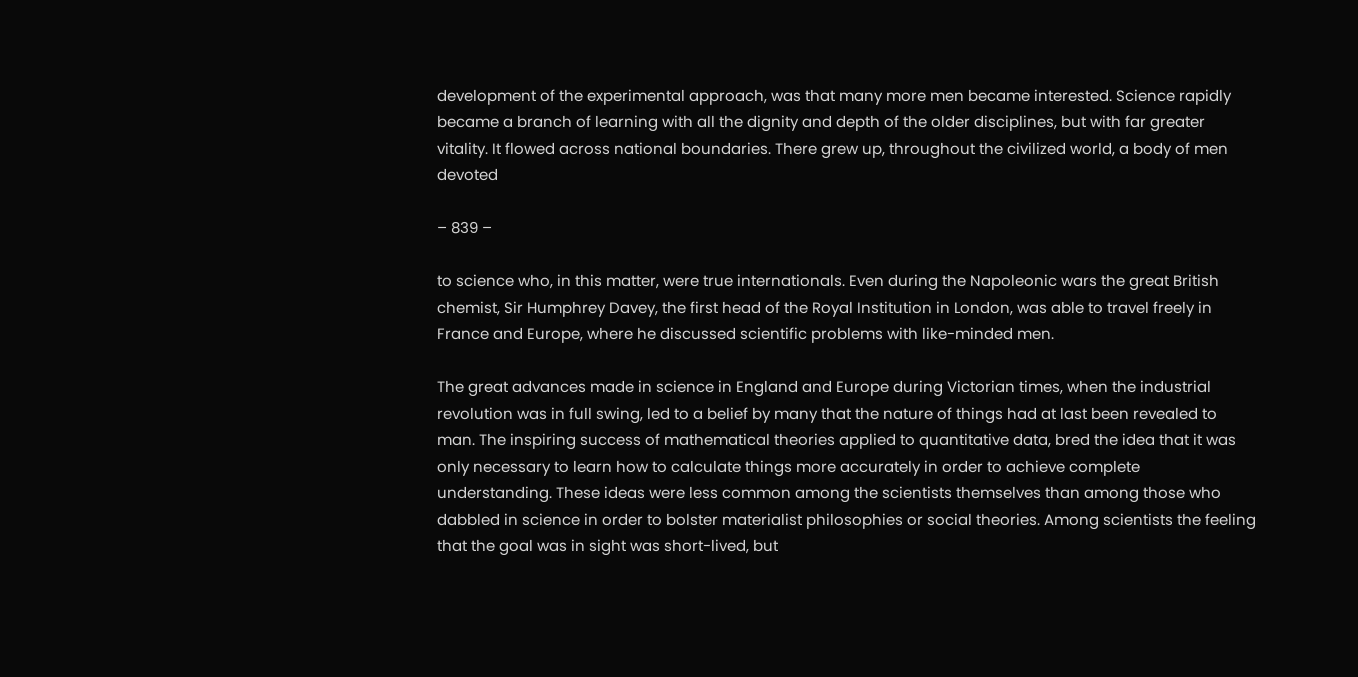development of the experimental approach, was that many more men became interested. Science rapidly became a branch of learning with all the dignity and depth of the older disciplines, but with far greater vitality. It flowed across national boundaries. There grew up, throughout the civilized world, a body of men devoted

– 839 –

to science who, in this matter, were true internationals. Even during the Napoleonic wars the great British chemist, Sir Humphrey Davey, the first head of the Royal Institution in London, was able to travel freely in France and Europe, where he discussed scientific problems with like-minded men.

The great advances made in science in England and Europe during Victorian times, when the industrial revolution was in full swing, led to a belief by many that the nature of things had at last been revealed to man. The inspiring success of mathematical theories applied to quantitative data, bred the idea that it was only necessary to learn how to calculate things more accurately in order to achieve complete understanding. These ideas were less common among the scientists themselves than among those who dabbled in science in order to bolster materialist philosophies or social theories. Among scientists the feeling that the goal was in sight was short-lived, but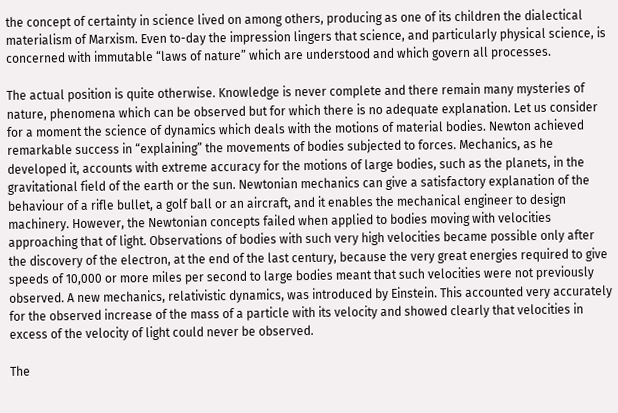the concept of certainty in science lived on among others, producing as one of its children the dialectical materialism of Marxism. Even to-day the impression lingers that science, and particularly physical science, is concerned with immutable “laws of nature” which are understood and which govern all processes.

The actual position is quite otherwise. Knowledge is never complete and there remain many mysteries of nature, phenomena which can be observed but for which there is no adequate explanation. Let us consider for a moment the science of dynamics which deals with the motions of material bodies. Newton achieved remarkable success in “explaining” the movements of bodies subjected to forces. Mechanics, as he developed it, accounts with extreme accuracy for the motions of large bodies, such as the planets, in the gravitational field of the earth or the sun. Newtonian mechanics can give a satisfactory explanation of the behaviour of a rifle bullet, a golf ball or an aircraft, and it enables the mechanical engineer to design machinery. However, the Newtonian concepts failed when applied to bodies moving with velocities approaching that of light. Observations of bodies with such very high velocities became possible only after the discovery of the electron, at the end of the last century, because the very great energies required to give speeds of 10,000 or more miles per second to large bodies meant that such velocities were not previously observed. A new mechanics, relativistic dynamics, was introduced by Einstein. This accounted very accurately for the observed increase of the mass of a particle with its velocity and showed clearly that velocities in excess of the velocity of light could never be observed.

The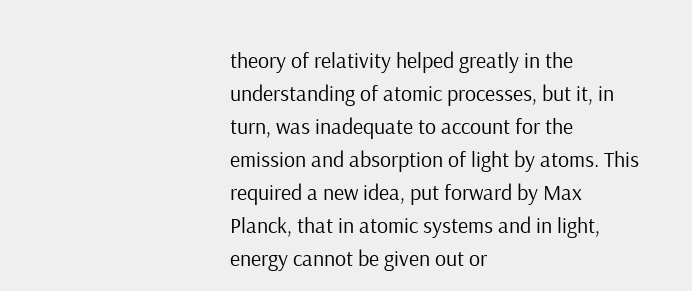theory of relativity helped greatly in the understanding of atomic processes, but it, in turn, was inadequate to account for the emission and absorption of light by atoms. This required a new idea, put forward by Max Planck, that in atomic systems and in light, energy cannot be given out or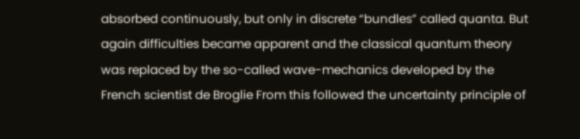absorbed continuously, but only in discrete “bundles” called quanta. But again difficulties became apparent and the classical quantum theory was replaced by the so-called wave-mechanics developed by the French scientist de Broglie From this followed the uncertainty principle of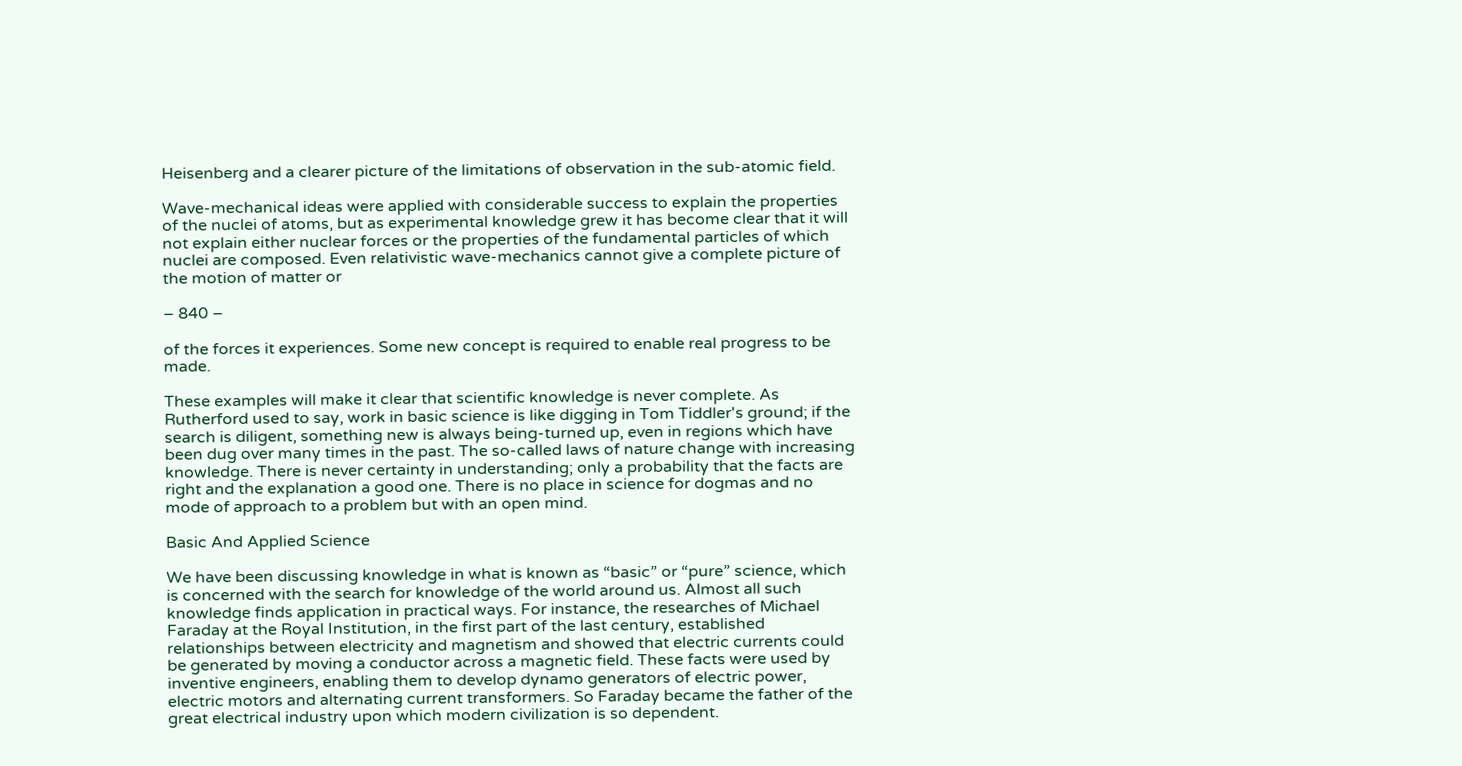Heisenberg and a clearer picture of the limitations of observation in the sub-atomic field.

Wave-mechanical ideas were applied with considerable success to explain the properties of the nuclei of atoms, but as experimental knowledge grew it has become clear that it will not explain either nuclear forces or the properties of the fundamental particles of which nuclei are composed. Even relativistic wave-mechanics cannot give a complete picture of the motion of matter or

– 840 –

of the forces it experiences. Some new concept is required to enable real progress to be made.

These examples will make it clear that scientific knowledge is never complete. As Rutherford used to say, work in basic science is like digging in Tom Tiddler's ground; if the search is diligent, something new is always being-turned up, even in regions which have been dug over many times in the past. The so-called laws of nature change with increasing knowledge. There is never certainty in understanding; only a probability that the facts are right and the explanation a good one. There is no place in science for dogmas and no mode of approach to a problem but with an open mind.

Basic And Applied Science

We have been discussing knowledge in what is known as “basic” or “pure” science, which is concerned with the search for knowledge of the world around us. Almost all such knowledge finds application in practical ways. For instance, the researches of Michael Faraday at the Royal Institution, in the first part of the last century, established relationships between electricity and magnetism and showed that electric currents could be generated by moving a conductor across a magnetic field. These facts were used by inventive engineers, enabling them to develop dynamo generators of electric power, electric motors and alternating current transformers. So Faraday became the father of the great electrical industry upon which modern civilization is so dependent.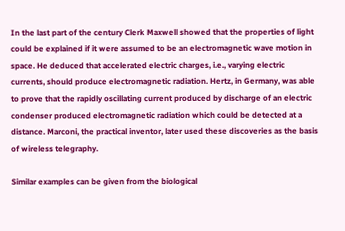In the last part of the century Clerk Maxwell showed that the properties of light could be explained if it were assumed to be an electromagnetic wave motion in space. He deduced that accelerated electric charges, i.e., varying electric currents, should produce electromagnetic radiation. Hertz, in Germany, was able to prove that the rapidly oscillating current produced by discharge of an electric condenser produced electromagnetic radiation which could be detected at a distance. Marconi, the practical inventor, later used these discoveries as the basis of wireless telegraphy.

Similar examples can be given from the biological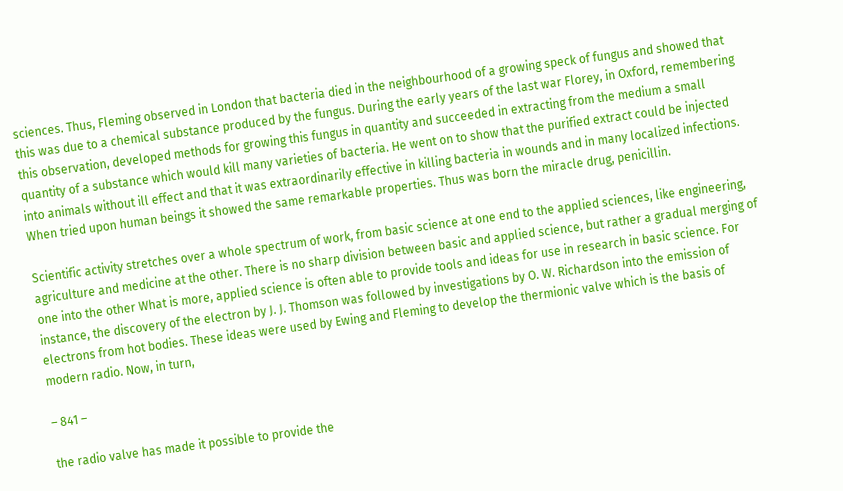sciences. Thus, Fleming observed in London that bacteria died in the neighbourhood of a growing speck of fungus and showed that this was due to a chemical substance produced by the fungus. During the early years of the last war Florey, in Oxford, remembering this observation, developed methods for growing this fungus in quantity and succeeded in extracting from the medium a small quantity of a substance which would kill many varieties of bacteria. He went on to show that the purified extract could be injected into animals without ill effect and that it was extraordinarily effective in killing bacteria in wounds and in many localized infections. When tried upon human beings it showed the same remarkable properties. Thus was born the miracle drug, penicillin.

Scientific activity stretches over a whole spectrum of work, from basic science at one end to the applied sciences, like engineering, agriculture and medicine at the other. There is no sharp division between basic and applied science, but rather a gradual merging of one into the other What is more, applied science is often able to provide tools and ideas for use in research in basic science. For instance, the discovery of the electron by J. J. Thomson was followed by investigations by O. W. Richardson into the emission of electrons from hot bodies. These ideas were used by Ewing and Fleming to develop the thermionic valve which is the basis of modern radio. Now, in turn,

– 841 –

the radio valve has made it possible to provide the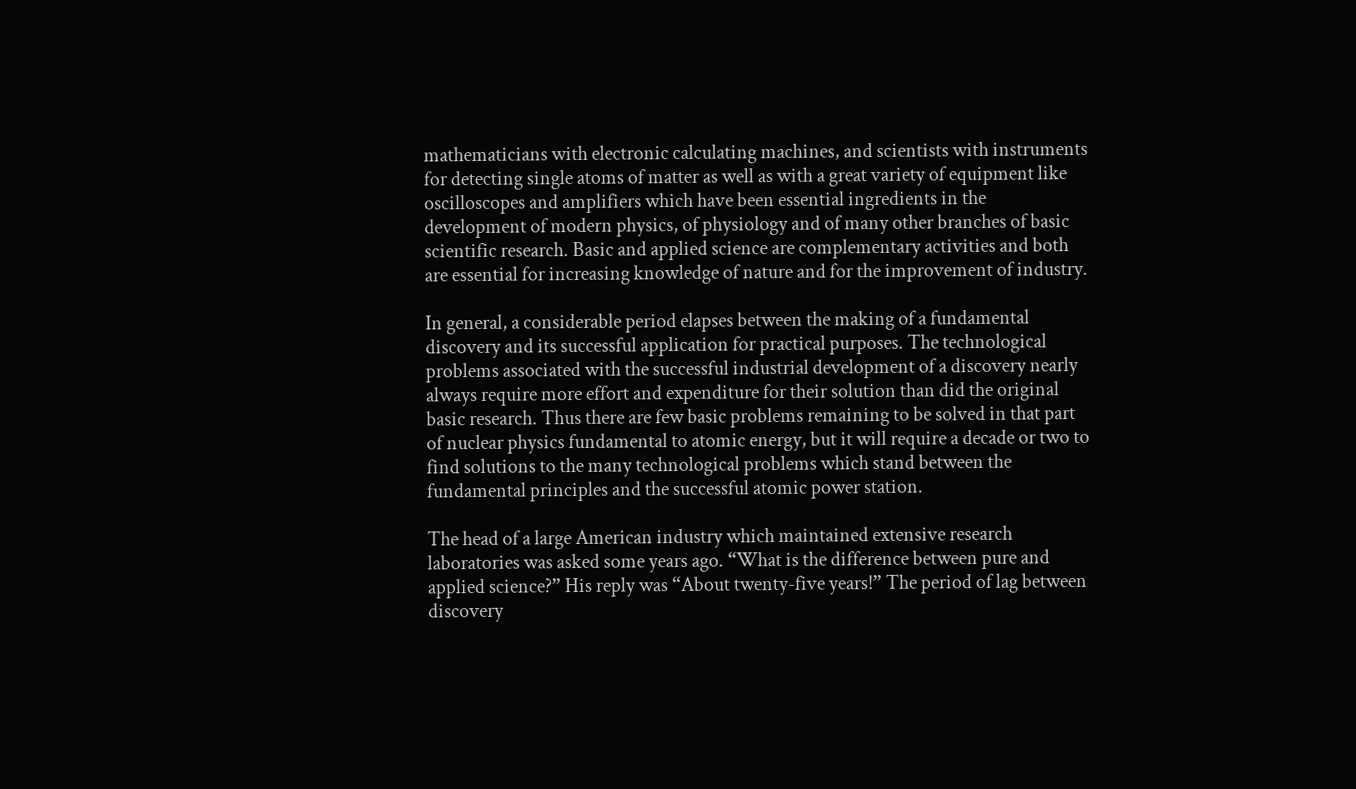mathematicians with electronic calculating machines, and scientists with instruments for detecting single atoms of matter as well as with a great variety of equipment like oscilloscopes and amplifiers which have been essential ingredients in the development of modern physics, of physiology and of many other branches of basic scientific research. Basic and applied science are complementary activities and both are essential for increasing knowledge of nature and for the improvement of industry.

In general, a considerable period elapses between the making of a fundamental discovery and its successful application for practical purposes. The technological problems associated with the successful industrial development of a discovery nearly always require more effort and expenditure for their solution than did the original basic research. Thus there are few basic problems remaining to be solved in that part of nuclear physics fundamental to atomic energy, but it will require a decade or two to find solutions to the many technological problems which stand between the fundamental principles and the successful atomic power station.

The head of a large American industry which maintained extensive research laboratories was asked some years ago. “What is the difference between pure and applied science?” His reply was “About twenty-five years!” The period of lag between discovery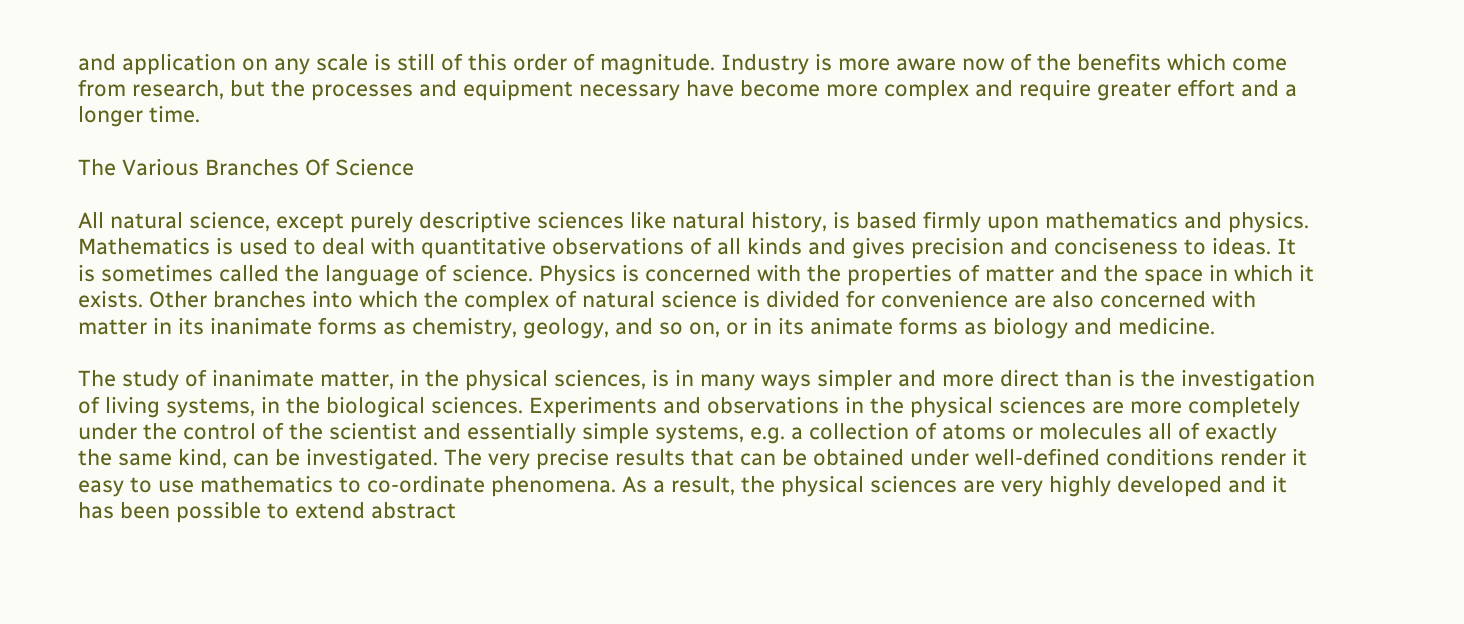and application on any scale is still of this order of magnitude. Industry is more aware now of the benefits which come from research, but the processes and equipment necessary have become more complex and require greater effort and a longer time.

The Various Branches Of Science

All natural science, except purely descriptive sciences like natural history, is based firmly upon mathematics and physics. Mathematics is used to deal with quantitative observations of all kinds and gives precision and conciseness to ideas. It is sometimes called the language of science. Physics is concerned with the properties of matter and the space in which it exists. Other branches into which the complex of natural science is divided for convenience are also concerned with matter in its inanimate forms as chemistry, geology, and so on, or in its animate forms as biology and medicine.

The study of inanimate matter, in the physical sciences, is in many ways simpler and more direct than is the investigation of living systems, in the biological sciences. Experiments and observations in the physical sciences are more completely under the control of the scientist and essentially simple systems, e.g. a collection of atoms or molecules all of exactly the same kind, can be investigated. The very precise results that can be obtained under well-defined conditions render it easy to use mathematics to co-ordinate phenomena. As a result, the physical sciences are very highly developed and it has been possible to extend abstract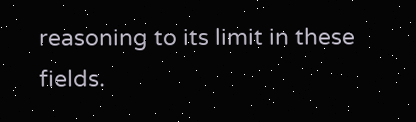reasoning to its limit in these fields.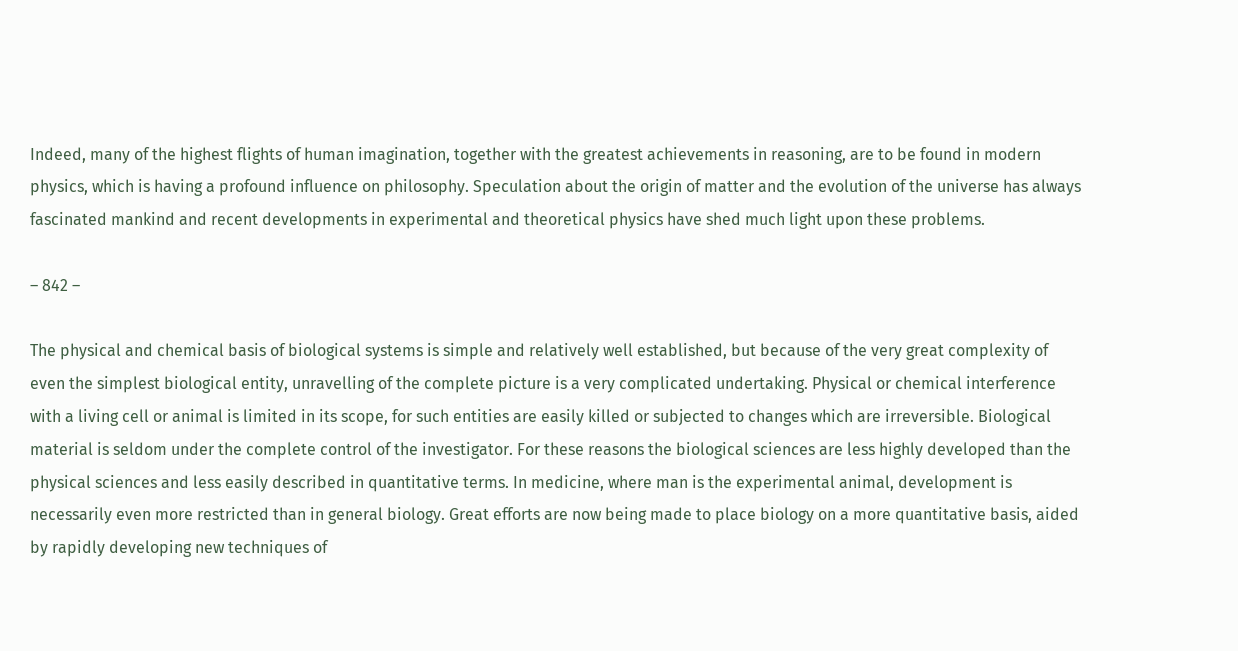Indeed, many of the highest flights of human imagination, together with the greatest achievements in reasoning, are to be found in modern physics, which is having a profound influence on philosophy. Speculation about the origin of matter and the evolution of the universe has always fascinated mankind and recent developments in experimental and theoretical physics have shed much light upon these problems.

– 842 –

The physical and chemical basis of biological systems is simple and relatively well established, but because of the very great complexity of even the simplest biological entity, unravelling of the complete picture is a very complicated undertaking. Physical or chemical interference with a living cell or animal is limited in its scope, for such entities are easily killed or subjected to changes which are irreversible. Biological material is seldom under the complete control of the investigator. For these reasons the biological sciences are less highly developed than the physical sciences and less easily described in quantitative terms. In medicine, where man is the experimental animal, development is necessarily even more restricted than in general biology. Great efforts are now being made to place biology on a more quantitative basis, aided by rapidly developing new techniques of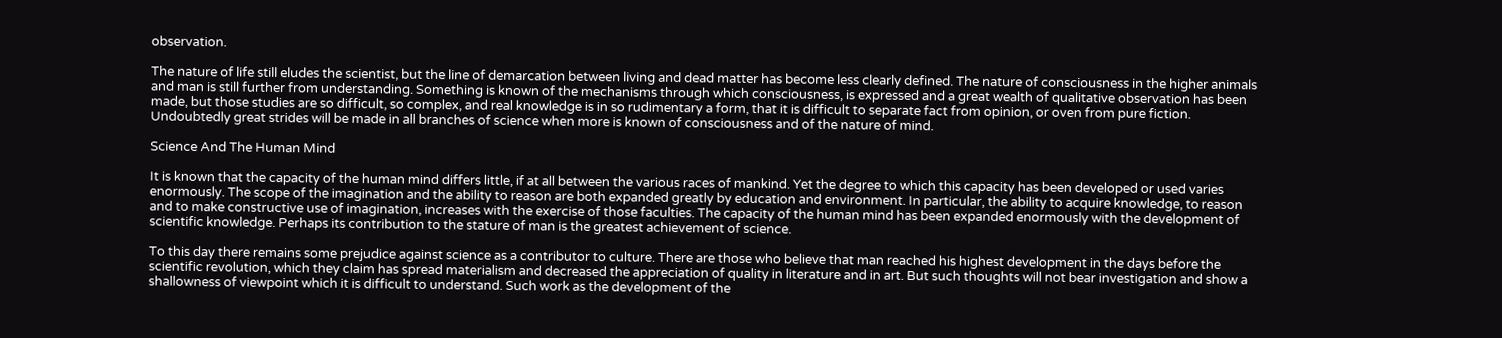observation.

The nature of life still eludes the scientist, but the line of demarcation between living and dead matter has become less clearly defined. The nature of consciousness in the higher animals and man is still further from understanding. Something is known of the mechanisms through which consciousness, is expressed and a great wealth of qualitative observation has been made, but those studies are so difficult, so complex, and real knowledge is in so rudimentary a form, that it is difficult to separate fact from opinion, or oven from pure fiction. Undoubtedly great strides will be made in all branches of science when more is known of consciousness and of the nature of mind.

Science And The Human Mind

It is known that the capacity of the human mind differs little, if at all between the various races of mankind. Yet the degree to which this capacity has been developed or used varies enormously. The scope of the imagination and the ability to reason are both expanded greatly by education and environment. In particular, the ability to acquire knowledge, to reason and to make constructive use of imagination, increases with the exercise of those faculties. The capacity of the human mind has been expanded enormously with the development of scientific knowledge. Perhaps its contribution to the stature of man is the greatest achievement of science.

To this day there remains some prejudice against science as a contributor to culture. There are those who believe that man reached his highest development in the days before the scientific revolution, which they claim has spread materialism and decreased the appreciation of quality in literature and in art. But such thoughts will not bear investigation and show a shallowness of viewpoint which it is difficult to understand. Such work as the development of the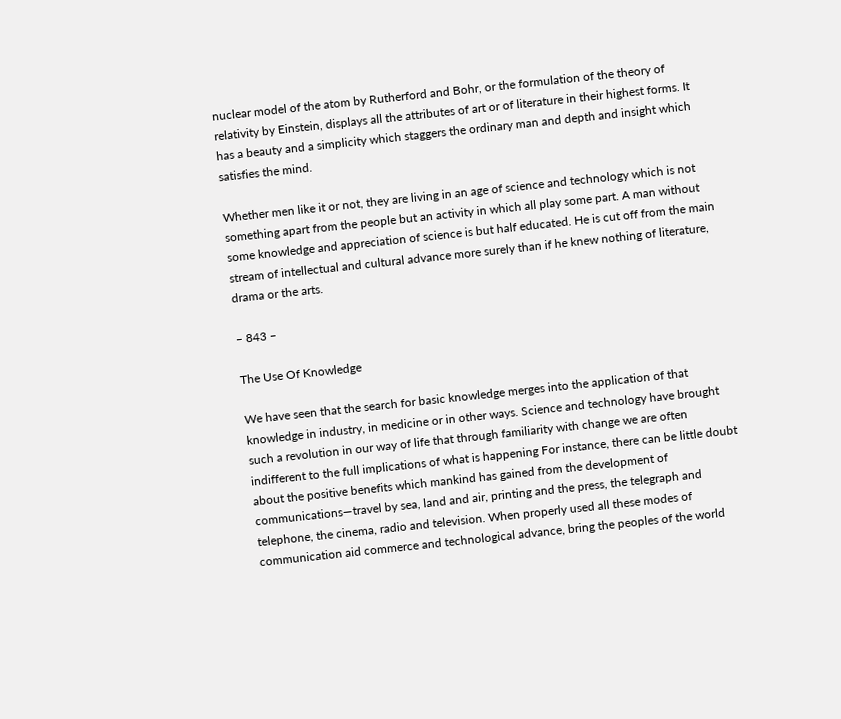nuclear model of the atom by Rutherford and Bohr, or the formulation of the theory of relativity by Einstein, displays all the attributes of art or of literature in their highest forms. It has a beauty and a simplicity which staggers the ordinary man and depth and insight which satisfies the mind.

Whether men like it or not, they are living in an age of science and technology which is not something apart from the people but an activity in which all play some part. A man without some knowledge and appreciation of science is but half educated. He is cut off from the main stream of intellectual and cultural advance more surely than if he knew nothing of literature, drama or the arts.

– 843 –

The Use Of Knowledge

We have seen that the search for basic knowledge merges into the application of that knowledge in industry, in medicine or in other ways. Science and technology have brought such a revolution in our way of life that through familiarity with change we are often indifferent to the full implications of what is happening For instance, there can be little doubt about the positive benefits which mankind has gained from the development of communications—travel by sea, land and air, printing and the press, the telegraph and telephone, the cinema, radio and television. When properly used all these modes of communication aid commerce and technological advance, bring the peoples of the world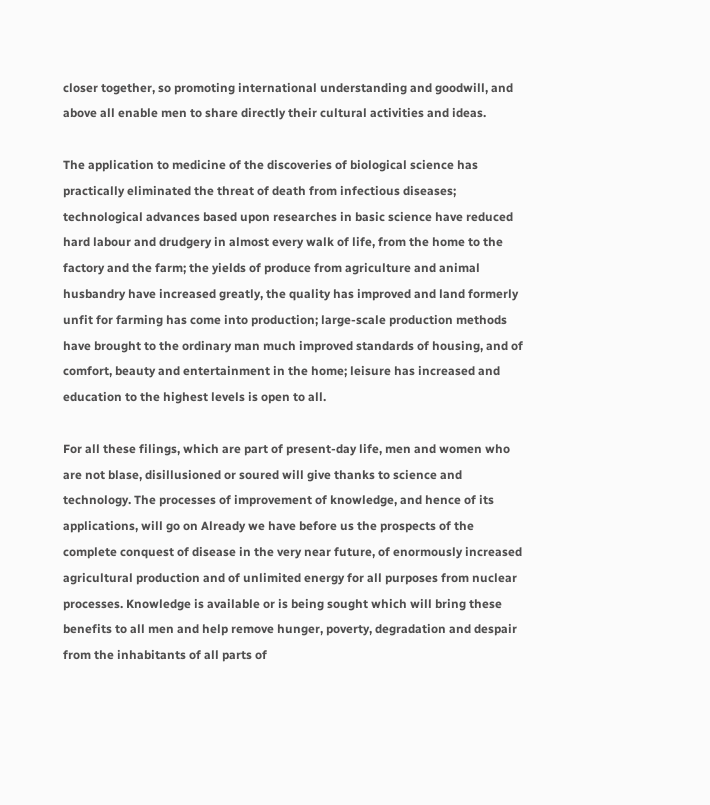closer together, so promoting international understanding and goodwill, and above all enable men to share directly their cultural activities and ideas.

The application to medicine of the discoveries of biological science has practically eliminated the threat of death from infectious diseases; technological advances based upon researches in basic science have reduced hard labour and drudgery in almost every walk of life, from the home to the factory and the farm; the yields of produce from agriculture and animal husbandry have increased greatly, the quality has improved and land formerly unfit for farming has come into production; large-scale production methods have brought to the ordinary man much improved standards of housing, and of comfort, beauty and entertainment in the home; leisure has increased and education to the highest levels is open to all.

For all these filings, which are part of present-day life, men and women who are not blase, disillusioned or soured will give thanks to science and technology. The processes of improvement of knowledge, and hence of its applications, will go on Already we have before us the prospects of the complete conquest of disease in the very near future, of enormously increased agricultural production and of unlimited energy for all purposes from nuclear processes. Knowledge is available or is being sought which will bring these benefits to all men and help remove hunger, poverty, degradation and despair from the inhabitants of all parts of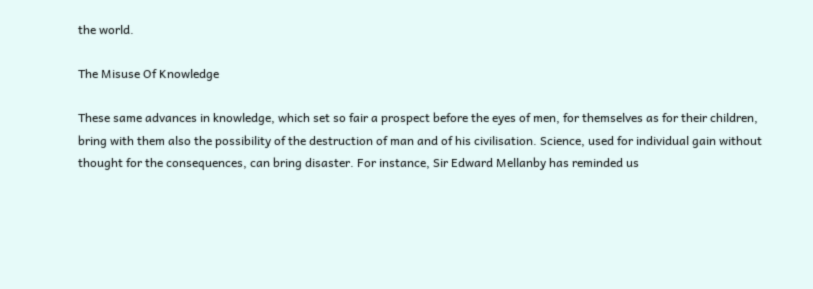the world.

The Misuse Of Knowledge

These same advances in knowledge, which set so fair a prospect before the eyes of men, for themselves as for their children, bring with them also the possibility of the destruction of man and of his civilisation. Science, used for individual gain without thought for the consequences, can bring disaster. For instance, Sir Edward Mellanby has reminded us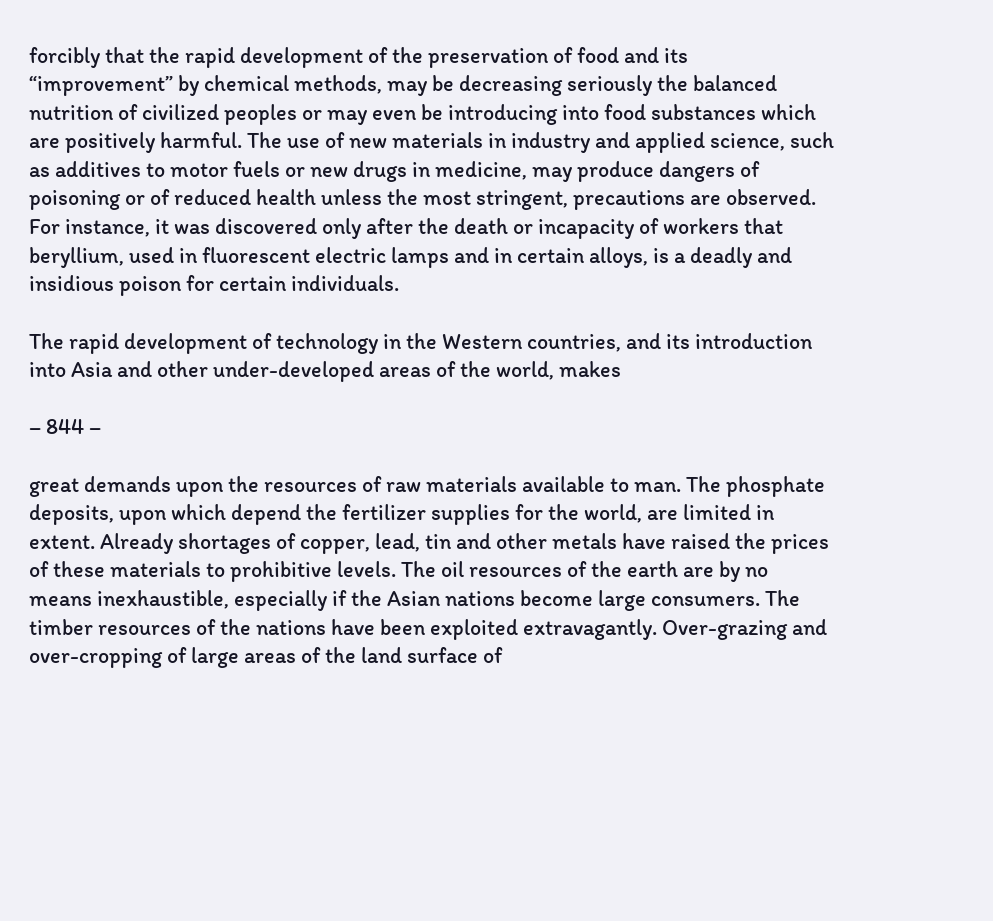forcibly that the rapid development of the preservation of food and its “improvement” by chemical methods, may be decreasing seriously the balanced nutrition of civilized peoples or may even be introducing into food substances which are positively harmful. The use of new materials in industry and applied science, such as additives to motor fuels or new drugs in medicine, may produce dangers of poisoning or of reduced health unless the most stringent, precautions are observed. For instance, it was discovered only after the death or incapacity of workers that beryllium, used in fluorescent electric lamps and in certain alloys, is a deadly and insidious poison for certain individuals.

The rapid development of technology in the Western countries, and its introduction into Asia and other under-developed areas of the world, makes

– 844 –

great demands upon the resources of raw materials available to man. The phosphate deposits, upon which depend the fertilizer supplies for the world, are limited in extent. Already shortages of copper, lead, tin and other metals have raised the prices of these materials to prohibitive levels. The oil resources of the earth are by no means inexhaustible, especially if the Asian nations become large consumers. The timber resources of the nations have been exploited extravagantly. Over-grazing and over-cropping of large areas of the land surface of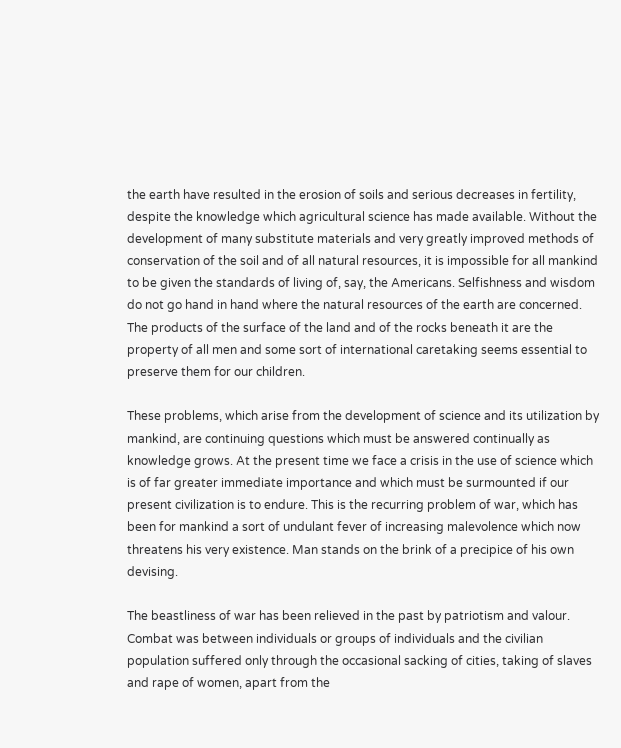the earth have resulted in the erosion of soils and serious decreases in fertility, despite the knowledge which agricultural science has made available. Without the development of many substitute materials and very greatly improved methods of conservation of the soil and of all natural resources, it is impossible for all mankind to be given the standards of living of, say, the Americans. Selfishness and wisdom do not go hand in hand where the natural resources of the earth are concerned. The products of the surface of the land and of the rocks beneath it are the property of all men and some sort of international caretaking seems essential to preserve them for our children.

These problems, which arise from the development of science and its utilization by mankind, are continuing questions which must be answered continually as knowledge grows. At the present time we face a crisis in the use of science which is of far greater immediate importance and which must be surmounted if our present civilization is to endure. This is the recurring problem of war, which has been for mankind a sort of undulant fever of increasing malevolence which now threatens his very existence. Man stands on the brink of a precipice of his own devising.

The beastliness of war has been relieved in the past by patriotism and valour. Combat was between individuals or groups of individuals and the civilian population suffered only through the occasional sacking of cities, taking of slaves and rape of women, apart from the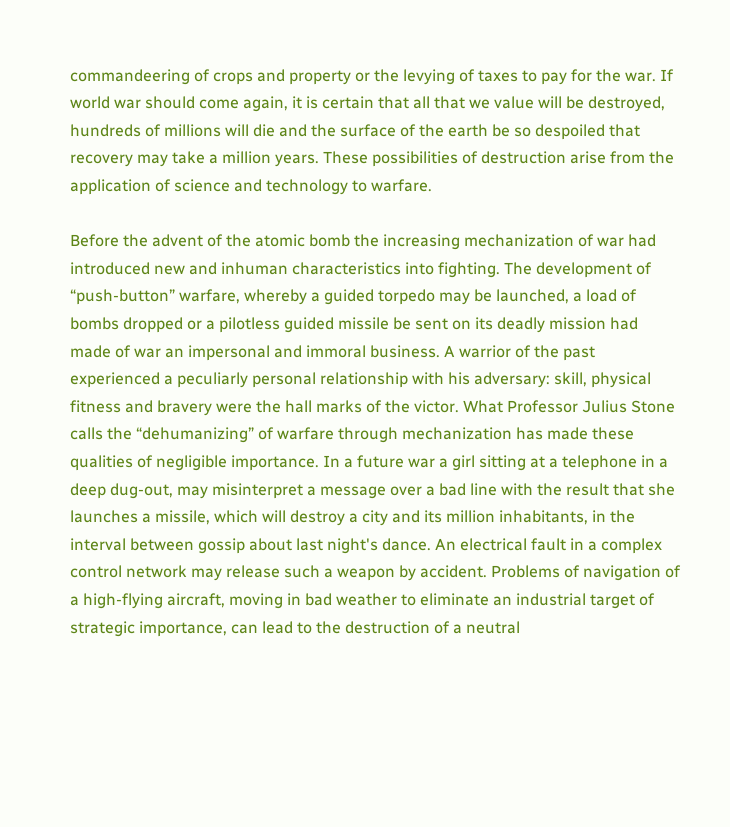commandeering of crops and property or the levying of taxes to pay for the war. If world war should come again, it is certain that all that we value will be destroyed, hundreds of millions will die and the surface of the earth be so despoiled that recovery may take a million years. These possibilities of destruction arise from the application of science and technology to warfare.

Before the advent of the atomic bomb the increasing mechanization of war had introduced new and inhuman characteristics into fighting. The development of “push-button” warfare, whereby a guided torpedo may be launched, a load of bombs dropped or a pilotless guided missile be sent on its deadly mission had made of war an impersonal and immoral business. A warrior of the past experienced a peculiarly personal relationship with his adversary: skill, physical fitness and bravery were the hall marks of the victor. What Professor Julius Stone calls the “dehumanizing” of warfare through mechanization has made these qualities of negligible importance. In a future war a girl sitting at a telephone in a deep dug-out, may misinterpret a message over a bad line with the result that she launches a missile, which will destroy a city and its million inhabitants, in the interval between gossip about last night's dance. An electrical fault in a complex control network may release such a weapon by accident. Problems of navigation of a high-flying aircraft, moving in bad weather to eliminate an industrial target of strategic importance, can lead to the destruction of a neutral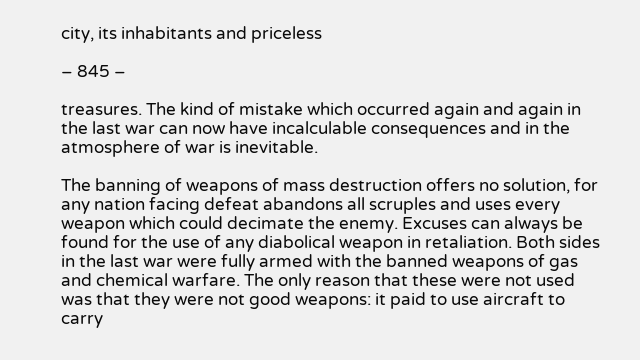city, its inhabitants and priceless

– 845 –

treasures. The kind of mistake which occurred again and again in the last war can now have incalculable consequences and in the atmosphere of war is inevitable.

The banning of weapons of mass destruction offers no solution, for any nation facing defeat abandons all scruples and uses every weapon which could decimate the enemy. Excuses can always be found for the use of any diabolical weapon in retaliation. Both sides in the last war were fully armed with the banned weapons of gas and chemical warfare. The only reason that these were not used was that they were not good weapons: it paid to use aircraft to carry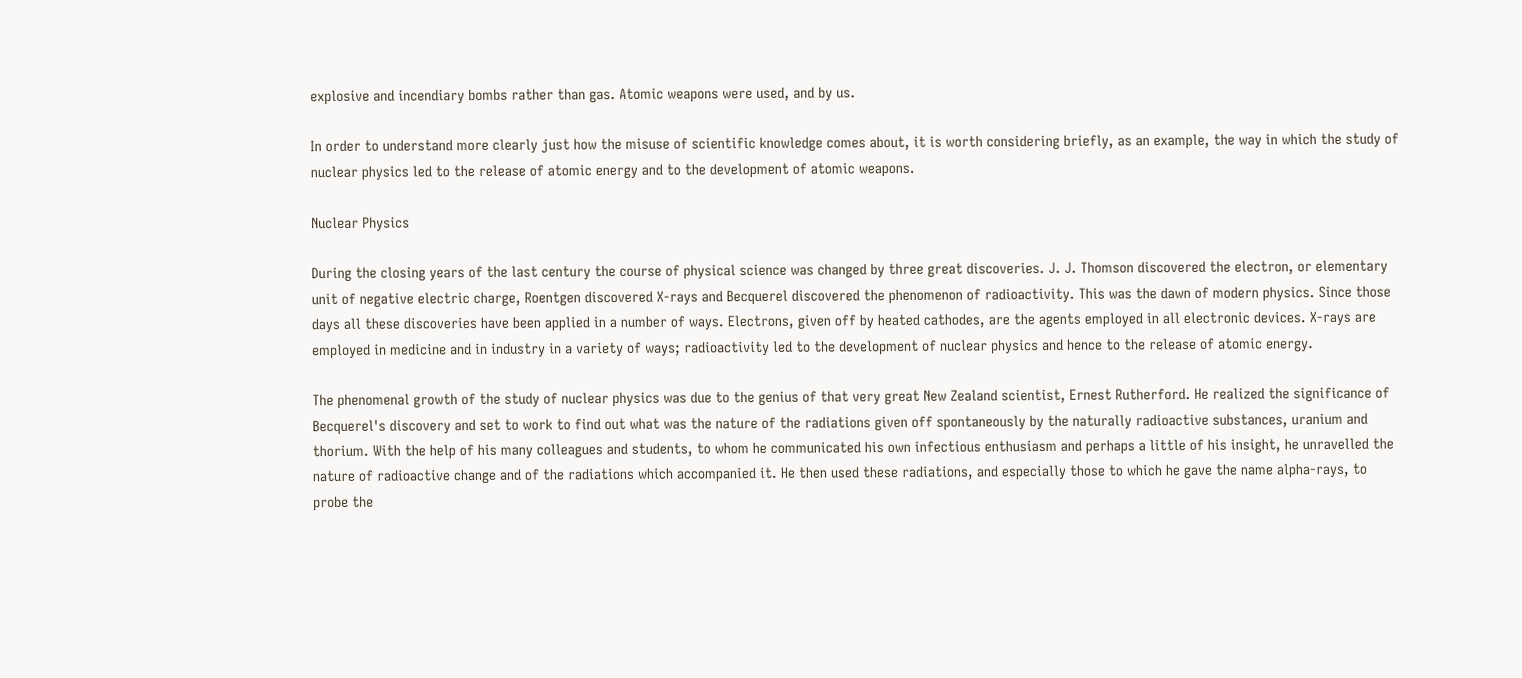explosive and incendiary bombs rather than gas. Atomic weapons were used, and by us.

In order to understand more clearly just how the misuse of scientific knowledge comes about, it is worth considering briefly, as an example, the way in which the study of nuclear physics led to the release of atomic energy and to the development of atomic weapons.

Nuclear Physics

During the closing years of the last century the course of physical science was changed by three great discoveries. J. J. Thomson discovered the electron, or elementary unit of negative electric charge, Roentgen discovered X-rays and Becquerel discovered the phenomenon of radioactivity. This was the dawn of modern physics. Since those days all these discoveries have been applied in a number of ways. Electrons, given off by heated cathodes, are the agents employed in all electronic devices. X-rays are employed in medicine and in industry in a variety of ways; radioactivity led to the development of nuclear physics and hence to the release of atomic energy.

The phenomenal growth of the study of nuclear physics was due to the genius of that very great New Zealand scientist, Ernest Rutherford. He realized the significance of Becquerel's discovery and set to work to find out what was the nature of the radiations given off spontaneously by the naturally radioactive substances, uranium and thorium. With the help of his many colleagues and students, to whom he communicated his own infectious enthusiasm and perhaps a little of his insight, he unravelled the nature of radioactive change and of the radiations which accompanied it. He then used these radiations, and especially those to which he gave the name alpha-rays, to probe the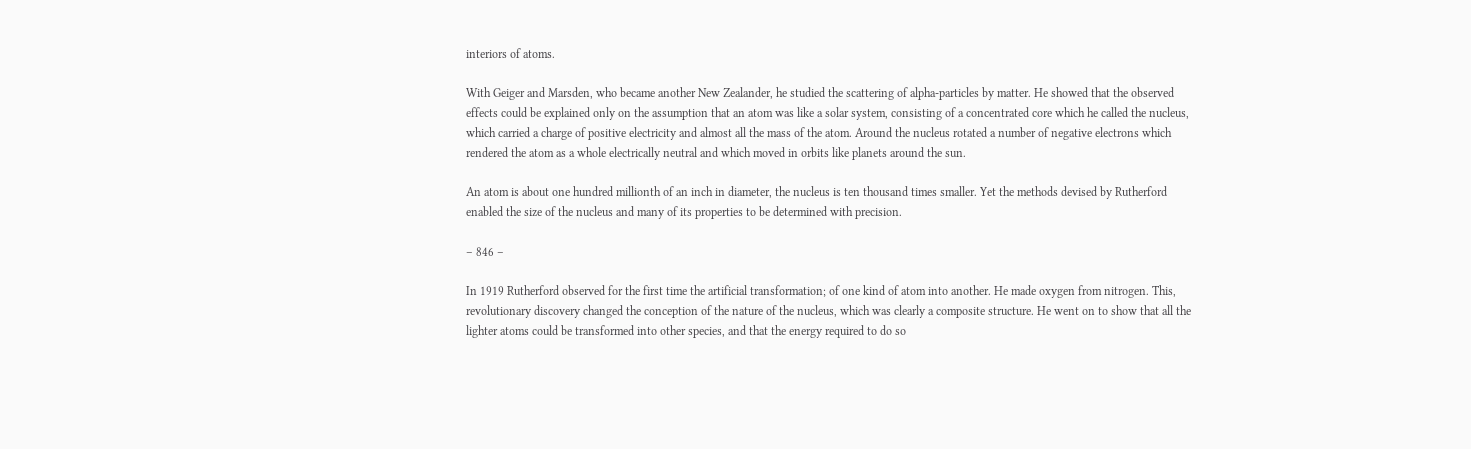interiors of atoms.

With Geiger and Marsden, who became another New Zealander, he studied the scattering of alpha-particles by matter. He showed that the observed effects could be explained only on the assumption that an atom was like a solar system, consisting of a concentrated core which he called the nucleus, which carried a charge of positive electricity and almost all the mass of the atom. Around the nucleus rotated a number of negative electrons which rendered the atom as a whole electrically neutral and which moved in orbits like planets around the sun.

An atom is about one hundred millionth of an inch in diameter, the nucleus is ten thousand times smaller. Yet the methods devised by Rutherford enabled the size of the nucleus and many of its properties to be determined with precision.

– 846 –

In 1919 Rutherford observed for the first time the artificial transformation; of one kind of atom into another. He made oxygen from nitrogen. This, revolutionary discovery changed the conception of the nature of the nucleus, which was clearly a composite structure. He went on to show that all the lighter atoms could be transformed into other species, and that the energy required to do so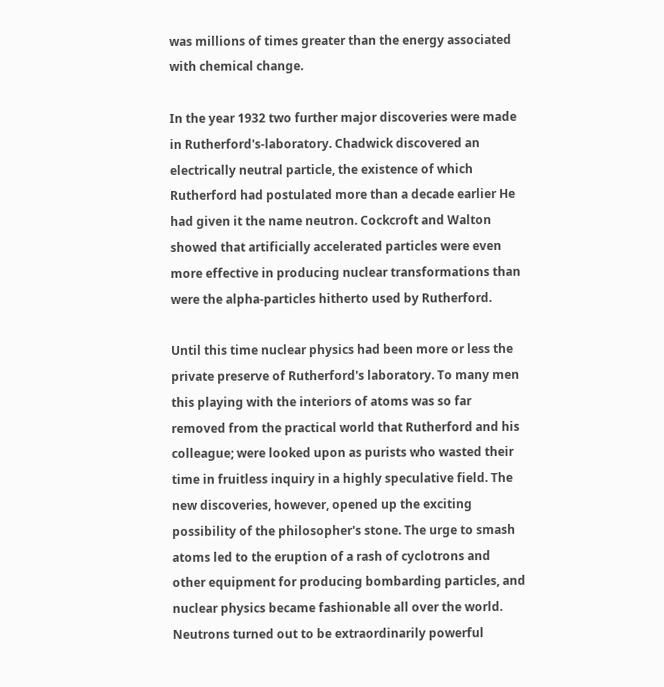was millions of times greater than the energy associated with chemical change.

In the year 1932 two further major discoveries were made in Rutherford's-laboratory. Chadwick discovered an electrically neutral particle, the existence of which Rutherford had postulated more than a decade earlier He had given it the name neutron. Cockcroft and Walton showed that artificially accelerated particles were even more effective in producing nuclear transformations than were the alpha-particles hitherto used by Rutherford.

Until this time nuclear physics had been more or less the private preserve of Rutherford's laboratory. To many men this playing with the interiors of atoms was so far removed from the practical world that Rutherford and his colleague; were looked upon as purists who wasted their time in fruitless inquiry in a highly speculative field. The new discoveries, however, opened up the exciting possibility of the philosopher's stone. The urge to smash atoms led to the eruption of a rash of cyclotrons and other equipment for producing bombarding particles, and nuclear physics became fashionable all over the world. Neutrons turned out to be extraordinarily powerful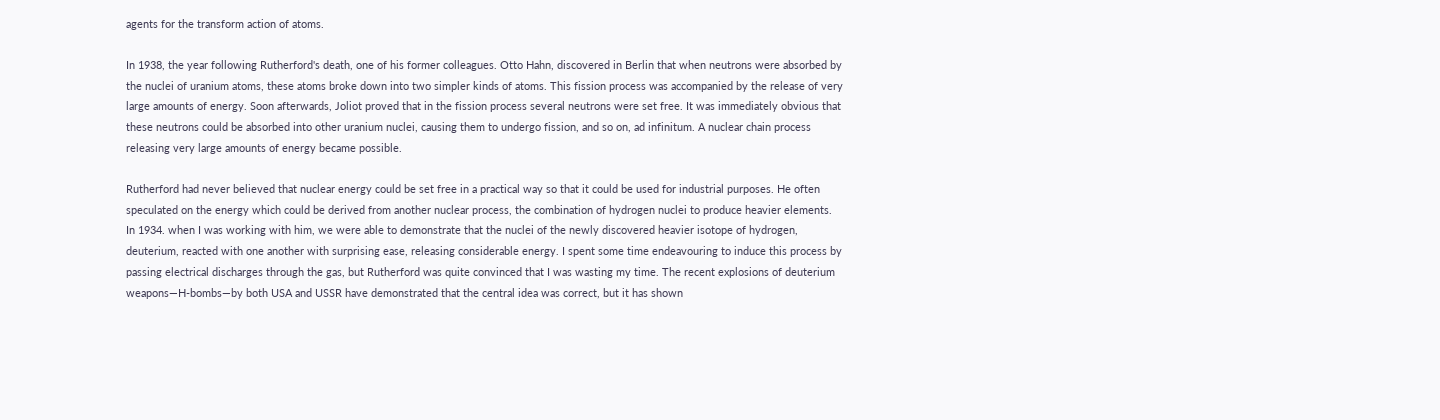agents for the transform action of atoms.

In 1938, the year following Rutherford's death, one of his former colleagues. Otto Hahn, discovered in Berlin that when neutrons were absorbed by the nuclei of uranium atoms, these atoms broke down into two simpler kinds of atoms. This fission process was accompanied by the release of very large amounts of energy. Soon afterwards, Joliot proved that in the fission process several neutrons were set free. It was immediately obvious that these neutrons could be absorbed into other uranium nuclei, causing them to undergo fission, and so on, ad infinitum. A nuclear chain process releasing very large amounts of energy became possible.

Rutherford had never believed that nuclear energy could be set free in a practical way so that it could be used for industrial purposes. He often speculated on the energy which could be derived from another nuclear process, the combination of hydrogen nuclei to produce heavier elements. In 1934. when I was working with him, we were able to demonstrate that the nuclei of the newly discovered heavier isotope of hydrogen, deuterium, reacted with one another with surprising ease, releasing considerable energy. I spent some time endeavouring to induce this process by passing electrical discharges through the gas, but Rutherford was quite convinced that I was wasting my time. The recent explosions of deuterium weapons—H-bombs—by both USA and USSR have demonstrated that the central idea was correct, but it has shown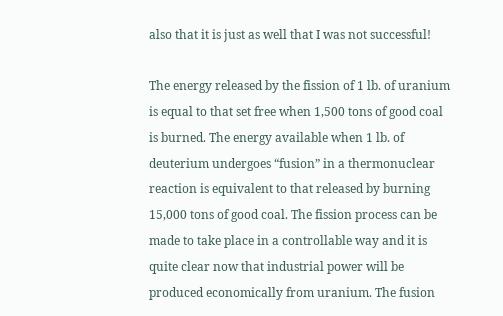also that it is just as well that I was not successful!

The energy released by the fission of 1 lb. of uranium is equal to that set free when 1,500 tons of good coal is burned. The energy available when 1 lb. of deuterium undergoes “fusion” in a thermonuclear reaction is equivalent to that released by burning 15,000 tons of good coal. The fission process can be made to take place in a controllable way and it is quite clear now that industrial power will be produced economically from uranium. The fusion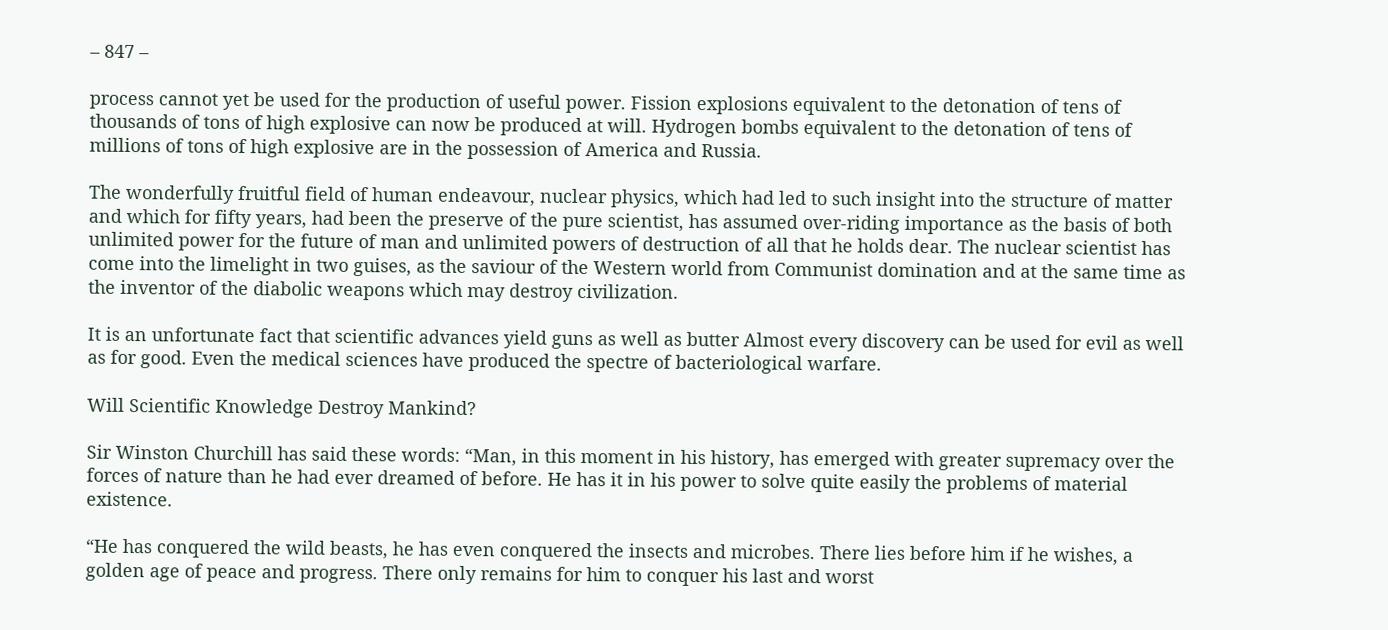– 847 –

process cannot yet be used for the production of useful power. Fission explosions equivalent to the detonation of tens of thousands of tons of high explosive can now be produced at will. Hydrogen bombs equivalent to the detonation of tens of millions of tons of high explosive are in the possession of America and Russia.

The wonderfully fruitful field of human endeavour, nuclear physics, which had led to such insight into the structure of matter and which for fifty years, had been the preserve of the pure scientist, has assumed over-riding importance as the basis of both unlimited power for the future of man and unlimited powers of destruction of all that he holds dear. The nuclear scientist has come into the limelight in two guises, as the saviour of the Western world from Communist domination and at the same time as the inventor of the diabolic weapons which may destroy civilization.

It is an unfortunate fact that scientific advances yield guns as well as butter Almost every discovery can be used for evil as well as for good. Even the medical sciences have produced the spectre of bacteriological warfare.

Will Scientific Knowledge Destroy Mankind?

Sir Winston Churchill has said these words: “Man, in this moment in his history, has emerged with greater supremacy over the forces of nature than he had ever dreamed of before. He has it in his power to solve quite easily the problems of material existence.

“He has conquered the wild beasts, he has even conquered the insects and microbes. There lies before him if he wishes, a golden age of peace and progress. There only remains for him to conquer his last and worst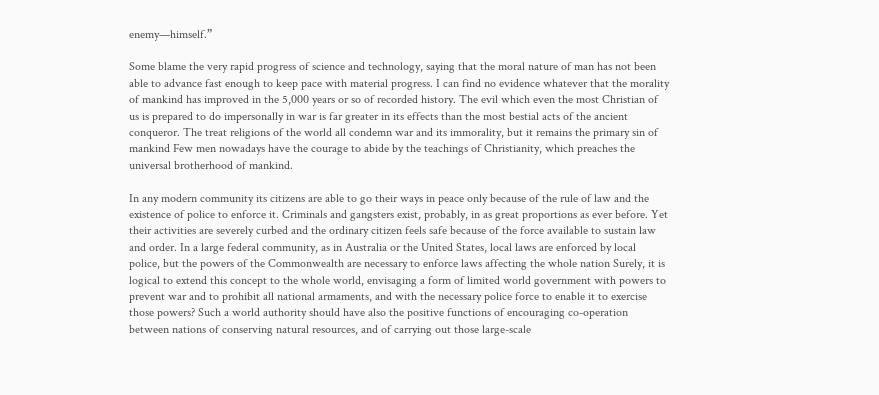enemy—himself.”

Some blame the very rapid progress of science and technology, saying that the moral nature of man has not been able to advance fast enough to keep pace with material progress. I can find no evidence whatever that the morality of mankind has improved in the 5,000 years or so of recorded history. The evil which even the most Christian of us is prepared to do impersonally in war is far greater in its effects than the most bestial acts of the ancient conqueror. The treat religions of the world all condemn war and its immorality, but it remains the primary sin of mankind Few men nowadays have the courage to abide by the teachings of Christianity, which preaches the universal brotherhood of mankind.

In any modern community its citizens are able to go their ways in peace only because of the rule of law and the existence of police to enforce it. Criminals and gangsters exist, probably, in as great proportions as ever before. Yet their activities are severely curbed and the ordinary citizen feels safe because of the force available to sustain law and order. In a large federal community, as in Australia or the United States, local laws are enforced by local police, but the powers of the Commonwealth are necessary to enforce laws affecting the whole nation Surely, it is logical to extend this concept to the whole world, envisaging a form of limited world government with powers to prevent war and to prohibit all national armaments, and with the necessary police force to enable it to exercise those powers? Such a world authority should have also the positive functions of encouraging co-operation between nations of conserving natural resources, and of carrying out those large-scale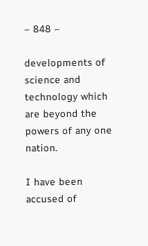– 848 –

developments of science and technology which are beyond the powers of any one nation.

I have been accused of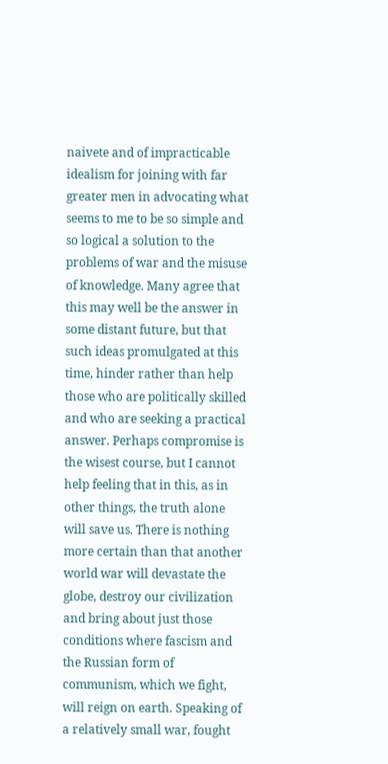naivete and of impracticable idealism for joining with far greater men in advocating what seems to me to be so simple and so logical a solution to the problems of war and the misuse of knowledge. Many agree that this may well be the answer in some distant future, but that such ideas promulgated at this time, hinder rather than help those who are politically skilled and who are seeking a practical answer. Perhaps compromise is the wisest course, but I cannot help feeling that in this, as in other things, the truth alone will save us. There is nothing more certain than that another world war will devastate the globe, destroy our civilization and bring about just those conditions where fascism and the Russian form of communism, which we fight, will reign on earth. Speaking of a relatively small war, fought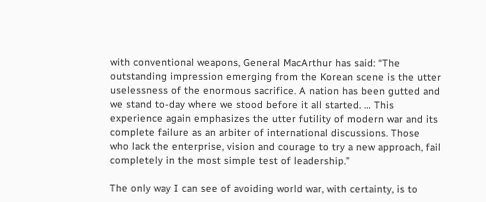with conventional weapons, General MacArthur has said: “The outstanding impression emerging from the Korean scene is the utter uselessness of the enormous sacrifice. A nation has been gutted and we stand to-day where we stood before it all started. … This experience again emphasizes the utter futility of modern war and its complete failure as an arbiter of international discussions. Those who lack the enterprise, vision and courage to try a new approach, fail completely in the most simple test of leadership.”

The only way I can see of avoiding world war, with certainty, is to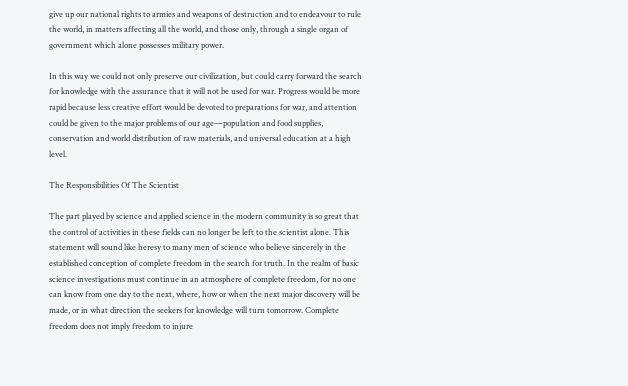give up our national rights to armies and weapons of destruction and to endeavour to rule the world, in matters affecting all the world, and those only, through a single organ of government which alone possesses military power.

In this way we could not only preserve our civilization, but could carry forward the search for knowledge with the assurance that it will not be used for war. Progress would be more rapid because less creative effort would be devoted to preparations for war, and attention could be given to the major problems of our age—population and food supplies, conservation and world distribution of raw materials, and universal education at a high level.

The Responsibilities Of The Scientist

The part played by science and applied science in the modern community is so great that the control of activities in these fields can no longer be left to the scientist alone. This statement will sound like heresy to many men of science who believe sincerely in the established conception of complete freedom in the search for truth. In the realm of basic science investigations must continue in an atmosphere of complete freedom, for no one can know from one day to the next, where, how or when the next major discovery will be made, or in what direction the seekers for knowledge will turn tomorrow. Complete freedom does not imply freedom to injure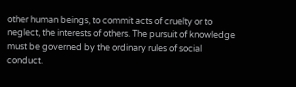other human beings, to commit acts of cruelty or to neglect, the interests of others. The pursuit of knowledge must be governed by the ordinary rules of social conduct.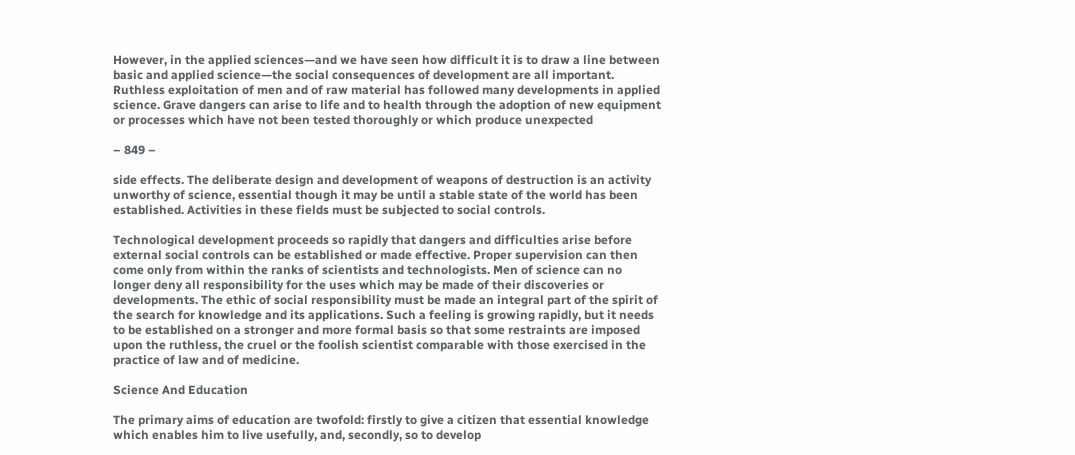However, in the applied sciences—and we have seen how difficult it is to draw a line between basic and applied science—the social consequences of development are all important. Ruthless exploitation of men and of raw material has followed many developments in applied science. Grave dangers can arise to life and to health through the adoption of new equipment or processes which have not been tested thoroughly or which produce unexpected

– 849 –

side effects. The deliberate design and development of weapons of destruction is an activity unworthy of science, essential though it may be until a stable state of the world has been established. Activities in these fields must be subjected to social controls.

Technological development proceeds so rapidly that dangers and difficulties arise before external social controls can be established or made effective. Proper supervision can then come only from within the ranks of scientists and technologists. Men of science can no longer deny all responsibility for the uses which may be made of their discoveries or developments. The ethic of social responsibility must be made an integral part of the spirit of the search for knowledge and its applications. Such a feeling is growing rapidly, but it needs to be established on a stronger and more formal basis so that some restraints are imposed upon the ruthless, the cruel or the foolish scientist comparable with those exercised in the practice of law and of medicine.

Science And Education

The primary aims of education are twofold: firstly to give a citizen that essential knowledge which enables him to live usefully, and, secondly, so to develop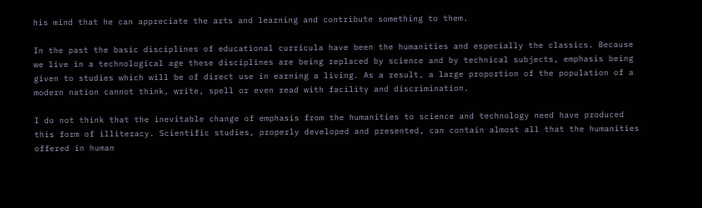his mind that he can appreciate the arts and learning and contribute something to them.

In the past the basic disciplines of educational curricula have been the humanities and especially the classics. Because we live in a technological age these disciplines are being replaced by science and by technical subjects, emphasis being given to studies which will be of direct use in earning a living. As a result, a large proportion of the population of a modern nation cannot think, write, spell or even read with facility and discrimination.

I do not think that the inevitable change of emphasis from the humanities to science and technology need have produced this form of illiteracy. Scientific studies, properly developed and presented, can contain almost all that the humanities offered in human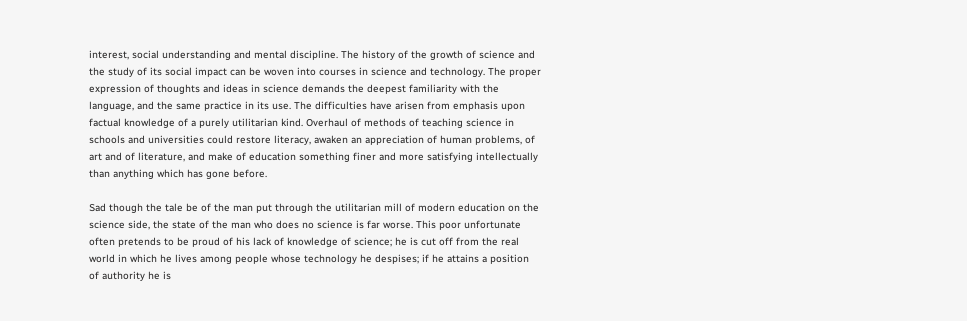interest, social understanding and mental discipline. The history of the growth of science and the study of its social impact can be woven into courses in science and technology. The proper expression of thoughts and ideas in science demands the deepest familiarity with the language, and the same practice in its use. The difficulties have arisen from emphasis upon factual knowledge of a purely utilitarian kind. Overhaul of methods of teaching science in schools and universities could restore literacy, awaken an appreciation of human problems, of art and of literature, and make of education something finer and more satisfying intellectually than anything which has gone before.

Sad though the tale be of the man put through the utilitarian mill of modern education on the science side, the state of the man who does no science is far worse. This poor unfortunate often pretends to be proud of his lack of knowledge of science; he is cut off from the real world in which he lives among people whose technology he despises; if he attains a position of authority he is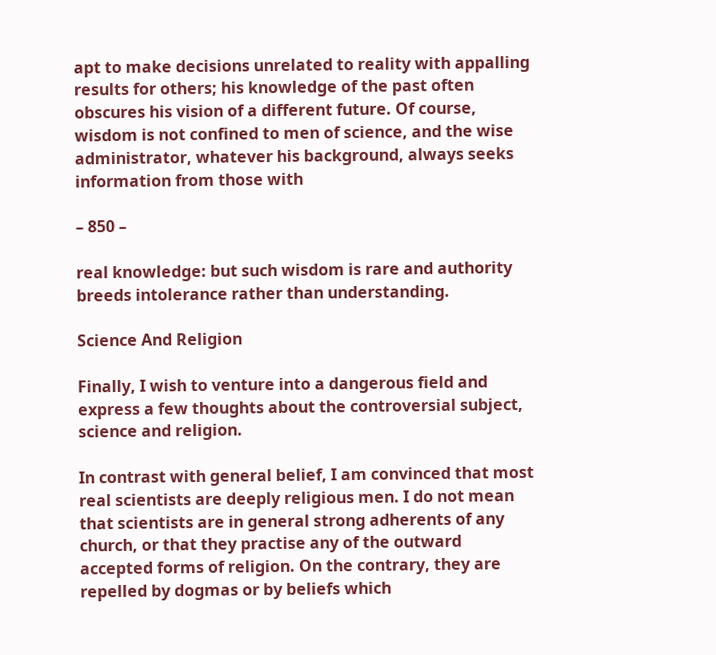apt to make decisions unrelated to reality with appalling results for others; his knowledge of the past often obscures his vision of a different future. Of course, wisdom is not confined to men of science, and the wise administrator, whatever his background, always seeks information from those with

– 850 –

real knowledge: but such wisdom is rare and authority breeds intolerance rather than understanding.

Science And Religion

Finally, I wish to venture into a dangerous field and express a few thoughts about the controversial subject, science and religion.

In contrast with general belief, I am convinced that most real scientists are deeply religious men. I do not mean that scientists are in general strong adherents of any church, or that they practise any of the outward accepted forms of religion. On the contrary, they are repelled by dogmas or by beliefs which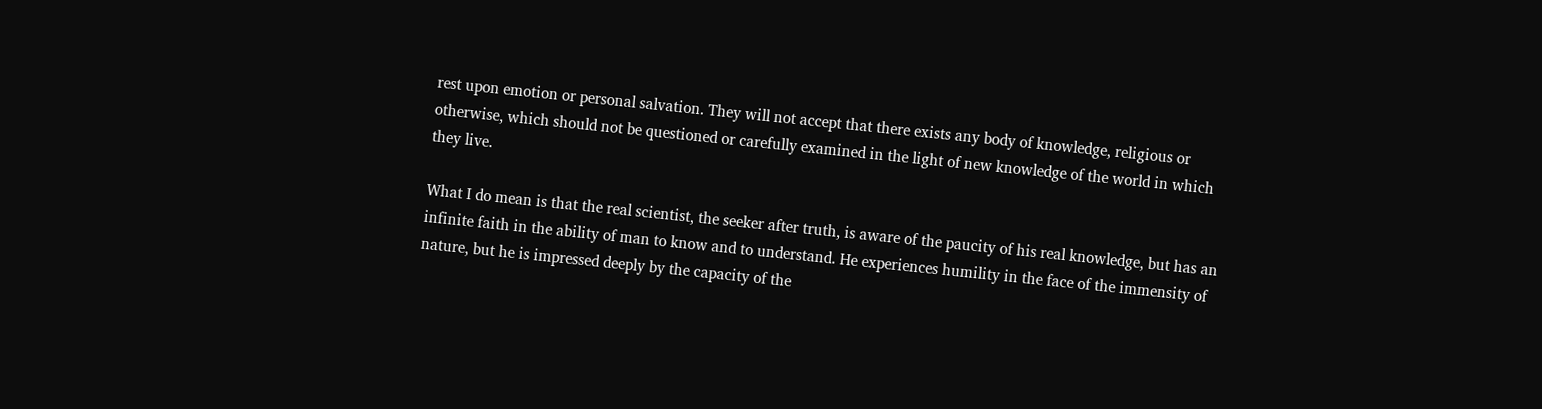rest upon emotion or personal salvation. They will not accept that there exists any body of knowledge, religious or otherwise, which should not be questioned or carefully examined in the light of new knowledge of the world in which they live.

What I do mean is that the real scientist, the seeker after truth, is aware of the paucity of his real knowledge, but has an infinite faith in the ability of man to know and to understand. He experiences humility in the face of the immensity of nature, but he is impressed deeply by the capacity of the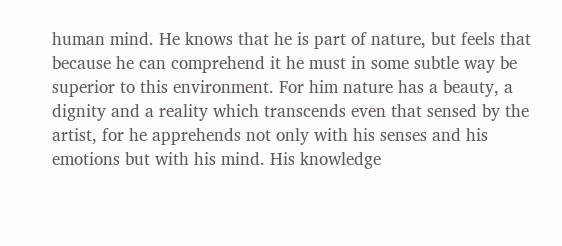human mind. He knows that he is part of nature, but feels that because he can comprehend it he must in some subtle way be superior to this environment. For him nature has a beauty, a dignity and a reality which transcends even that sensed by the artist, for he apprehends not only with his senses and his emotions but with his mind. His knowledge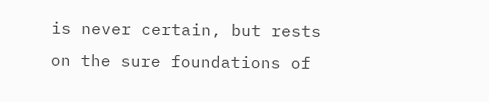is never certain, but rests on the sure foundations of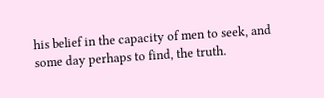his belief in the capacity of men to seek, and some day perhaps to find, the truth.